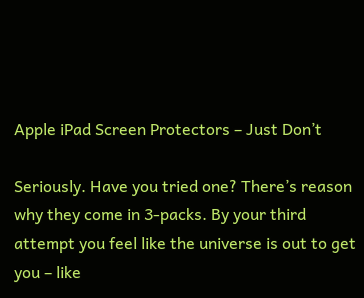Apple iPad Screen Protectors – Just Don’t

Seriously. Have you tried one? There’s reason why they come in 3-packs. By your third attempt you feel like the universe is out to get you – like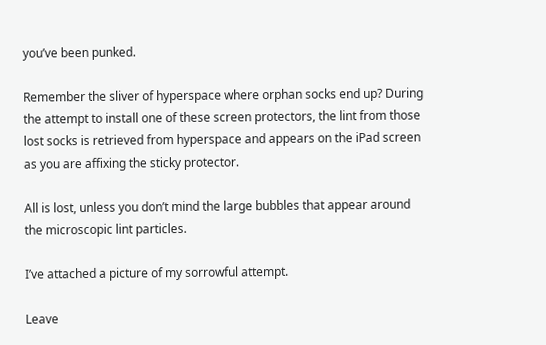you’ve been punked.

Remember the sliver of hyperspace where orphan socks end up? During the attempt to install one of these screen protectors, the lint from those lost socks is retrieved from hyperspace and appears on the iPad screen as you are affixing the sticky protector.

All is lost, unless you don’t mind the large bubbles that appear around the microscopic lint particles.

I’ve attached a picture of my sorrowful attempt.

Leave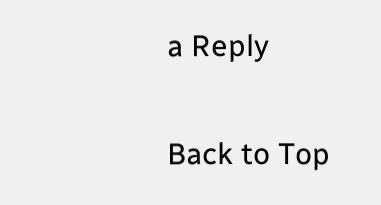a Reply

Back to Top